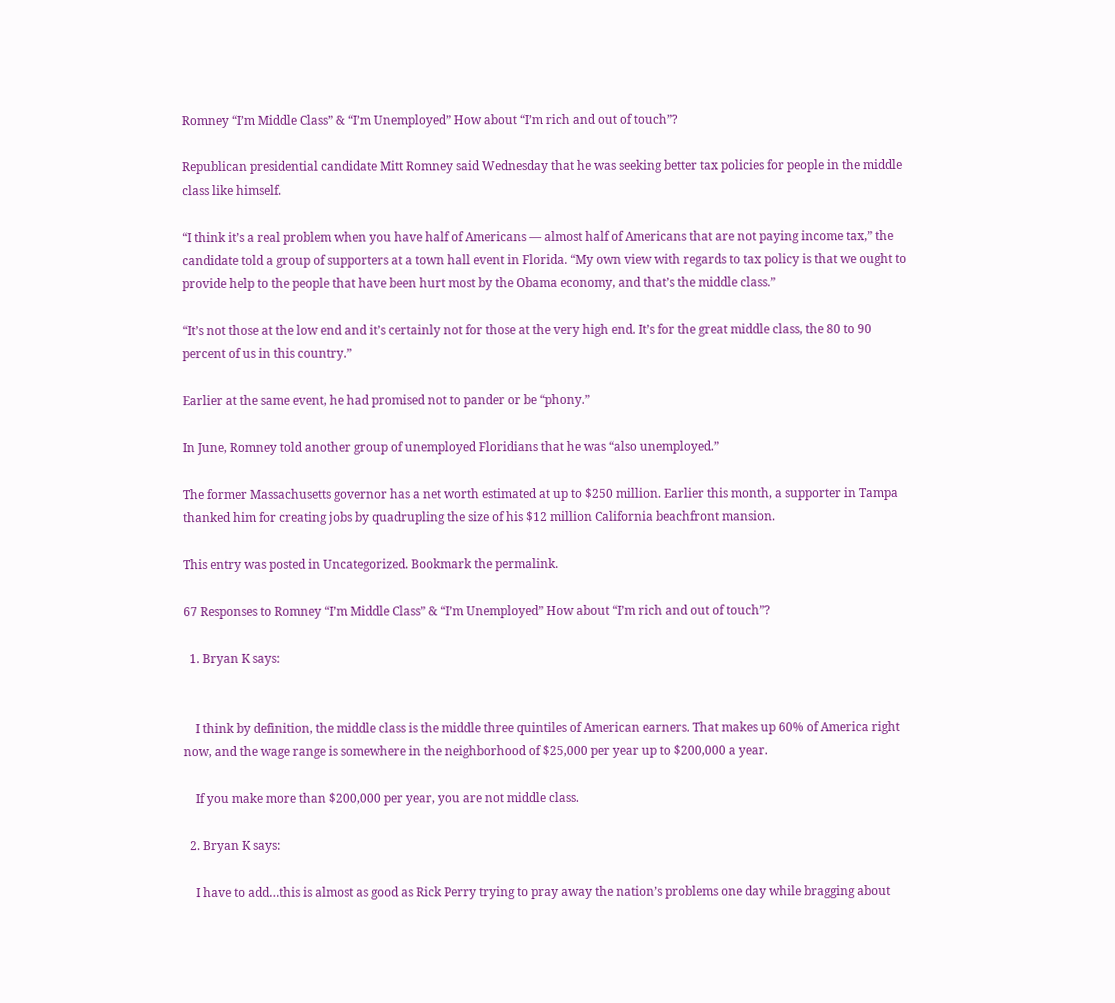Romney “I’m Middle Class” & “I’m Unemployed” How about “I’m rich and out of touch”?

Republican presidential candidate Mitt Romney said Wednesday that he was seeking better tax policies for people in the middle class like himself.

“I think it’s a real problem when you have half of Americans — almost half of Americans that are not paying income tax,” the candidate told a group of supporters at a town hall event in Florida. “My own view with regards to tax policy is that we ought to provide help to the people that have been hurt most by the Obama economy, and that’s the middle class.”

“It’s not those at the low end and it’s certainly not for those at the very high end. It’s for the great middle class, the 80 to 90 percent of us in this country.”

Earlier at the same event, he had promised not to pander or be “phony.”

In June, Romney told another group of unemployed Floridians that he was “also unemployed.”

The former Massachusetts governor has a net worth estimated at up to $250 million. Earlier this month, a supporter in Tampa thanked him for creating jobs by quadrupling the size of his $12 million California beachfront mansion.

This entry was posted in Uncategorized. Bookmark the permalink.

67 Responses to Romney “I’m Middle Class” & “I’m Unemployed” How about “I’m rich and out of touch”?

  1. Bryan K says:


    I think by definition, the middle class is the middle three quintiles of American earners. That makes up 60% of America right now, and the wage range is somewhere in the neighborhood of $25,000 per year up to $200,000 a year.

    If you make more than $200,000 per year, you are not middle class.

  2. Bryan K says:

    I have to add…this is almost as good as Rick Perry trying to pray away the nation’s problems one day while bragging about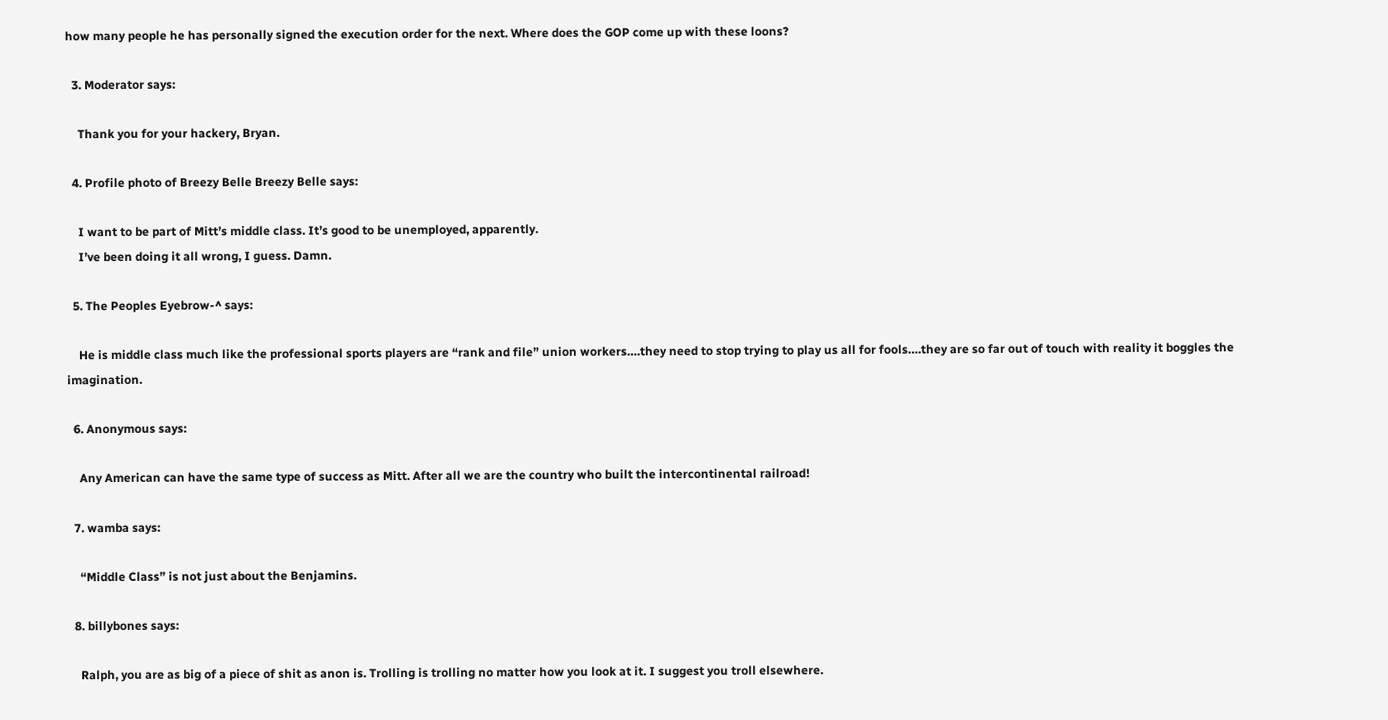how many people he has personally signed the execution order for the next. Where does the GOP come up with these loons?

  3. Moderator says:

    Thank you for your hackery, Bryan.

  4. Profile photo of Breezy Belle Breezy Belle says:

    I want to be part of Mitt’s middle class. It’s good to be unemployed, apparently.
    I’ve been doing it all wrong, I guess. Damn.

  5. The Peoples Eyebrow-^ says:

    He is middle class much like the professional sports players are “rank and file” union workers….they need to stop trying to play us all for fools….they are so far out of touch with reality it boggles the imagination.

  6. Anonymous says:

    Any American can have the same type of success as Mitt. After all we are the country who built the intercontinental railroad!

  7. wamba says:

    “Middle Class” is not just about the Benjamins.

  8. billybones says:

    Ralph, you are as big of a piece of shit as anon is. Trolling is trolling no matter how you look at it. I suggest you troll elsewhere.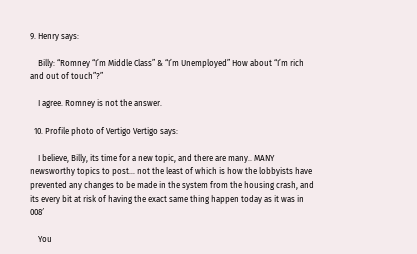9. Henry says:

    Billy: “Romney “I’m Middle Class” & “I’m Unemployed” How about “I’m rich and out of touch”?”

    I agree. Romney is not the answer.

  10. Profile photo of Vertigo Vertigo says:

    I believe, Billy, its time for a new topic, and there are many.. MANY newsworthy topics to post… not the least of which is how the lobbyists have prevented any changes to be made in the system from the housing crash, and its every bit at risk of having the exact same thing happen today as it was in 008′

    You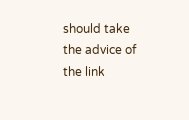should take the advice of the link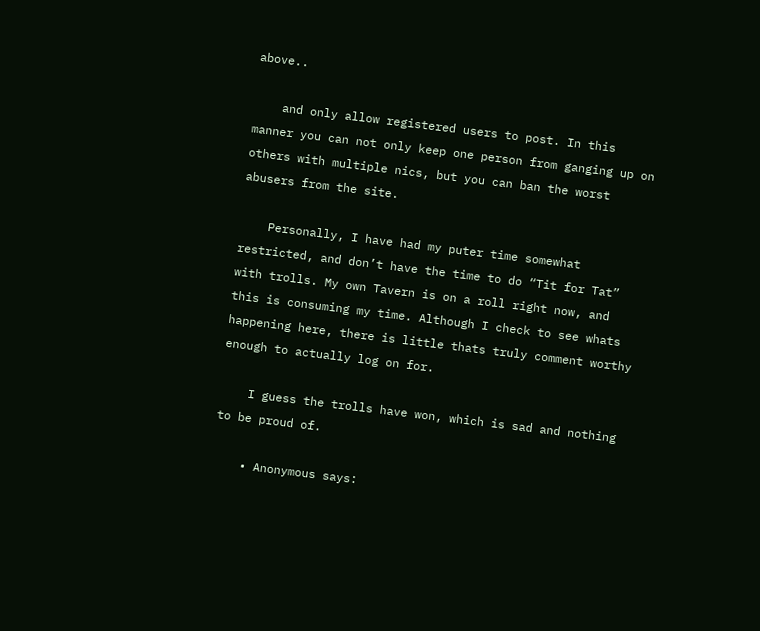above..

    and only allow registered users to post. In this manner you can not only keep one person from ganging up on others with multiple nics, but you can ban the worst abusers from the site.

    Personally, I have had my puter time somewhat restricted, and don’t have the time to do “Tit for Tat” with trolls. My own Tavern is on a roll right now, and this is consuming my time. Although I check to see whats happening here, there is little thats truly comment worthy enough to actually log on for.

    I guess the trolls have won, which is sad and nothing to be proud of.

    • Anonymous says: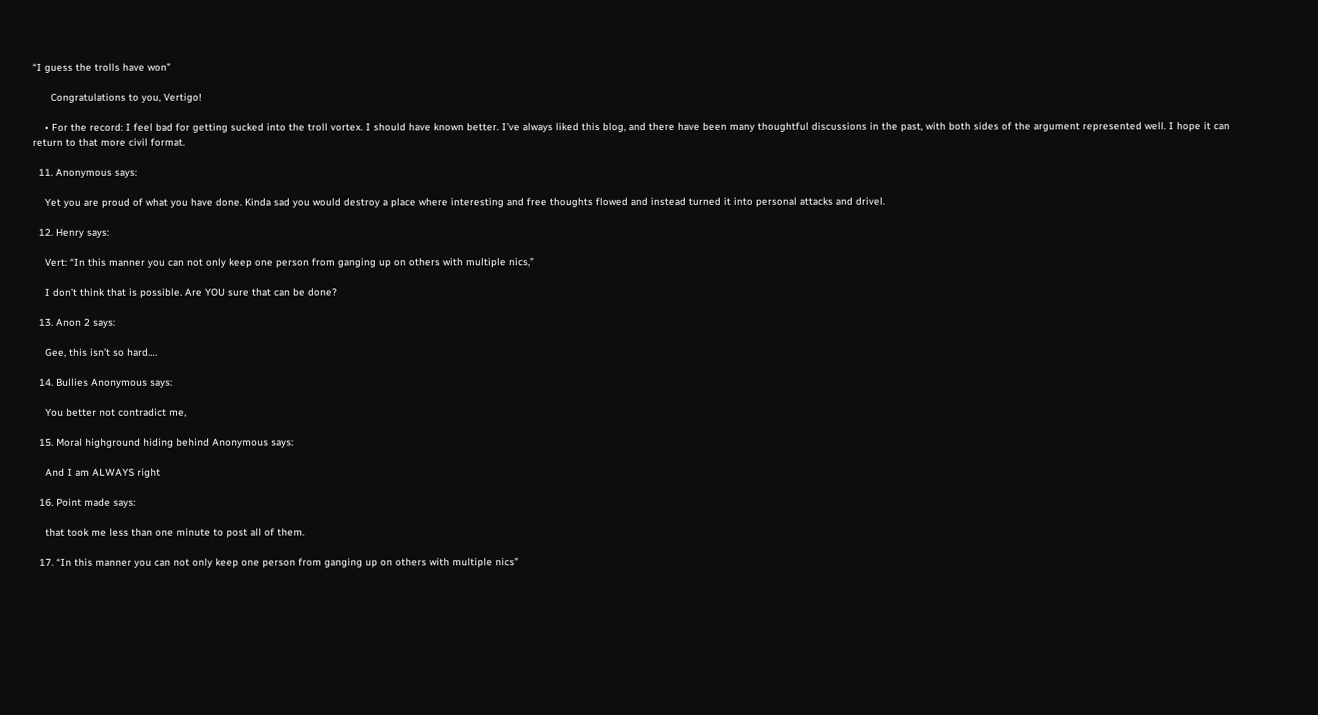“I guess the trolls have won”

      Congratulations to you, Vertigo!

    • For the record: I feel bad for getting sucked into the troll vortex. I should have known better. I’ve always liked this blog, and there have been many thoughtful discussions in the past, with both sides of the argument represented well. I hope it can return to that more civil format.

  11. Anonymous says:

    Yet you are proud of what you have done. Kinda sad you would destroy a place where interesting and free thoughts flowed and instead turned it into personal attacks and drivel.

  12. Henry says:

    Vert: “In this manner you can not only keep one person from ganging up on others with multiple nics,”

    I don’t think that is possible. Are YOU sure that can be done?

  13. Anon 2 says:

    Gee, this isn’t so hard….

  14. Bullies Anonymous says:

    You better not contradict me,

  15. Moral highground hiding behind Anonymous says:

    And I am ALWAYS right

  16. Point made says:

    that took me less than one minute to post all of them.

  17. “In this manner you can not only keep one person from ganging up on others with multiple nics”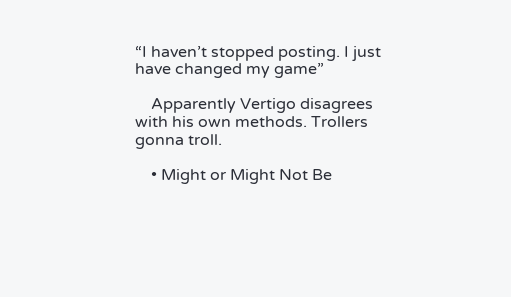“I haven’t stopped posting. I just have changed my game”

    Apparently Vertigo disagrees with his own methods. Trollers gonna troll.

    • Might or Might Not Be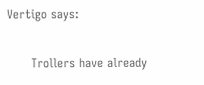Vertigo says:

      Trollers have already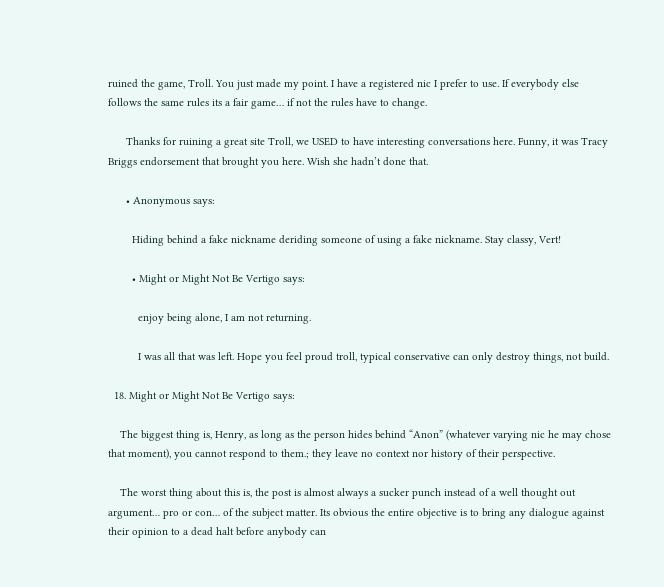ruined the game, Troll. You just made my point. I have a registered nic I prefer to use. If everybody else follows the same rules its a fair game… if not the rules have to change.

      Thanks for ruining a great site Troll, we USED to have interesting conversations here. Funny, it was Tracy Briggs endorsement that brought you here. Wish she hadn’t done that.

      • Anonymous says:

        Hiding behind a fake nickname deriding someone of using a fake nickname. Stay classy, Vert!

        • Might or Might Not Be Vertigo says:

          enjoy being alone, I am not returning.

          I was all that was left. Hope you feel proud troll, typical conservative can only destroy things, not build.

  18. Might or Might Not Be Vertigo says:

    The biggest thing is, Henry, as long as the person hides behind “Anon” (whatever varying nic he may chose that moment), you cannot respond to them.; they leave no context nor history of their perspective.

    The worst thing about this is, the post is almost always a sucker punch instead of a well thought out argument… pro or con… of the subject matter. Its obvious the entire objective is to bring any dialogue against their opinion to a dead halt before anybody can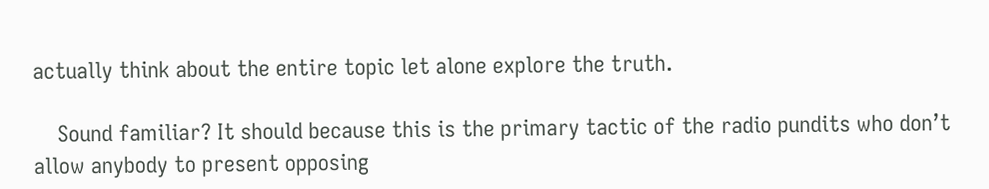actually think about the entire topic let alone explore the truth.

    Sound familiar? It should because this is the primary tactic of the radio pundits who don’t allow anybody to present opposing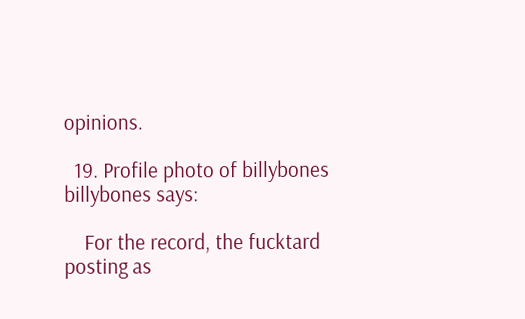opinions.

  19. Profile photo of billybones billybones says:

    For the record, the fucktard posting as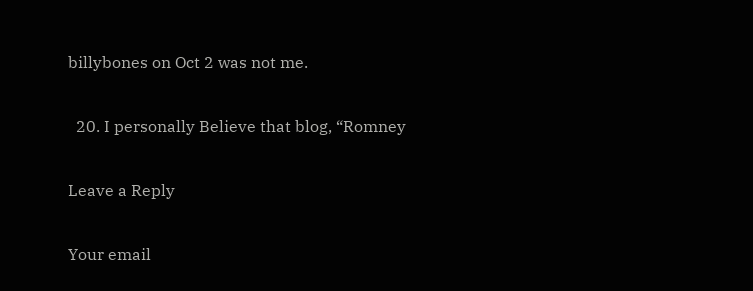billybones on Oct 2 was not me.

  20. I personally Believe that blog, “Romney

Leave a Reply

Your email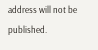address will not be published.